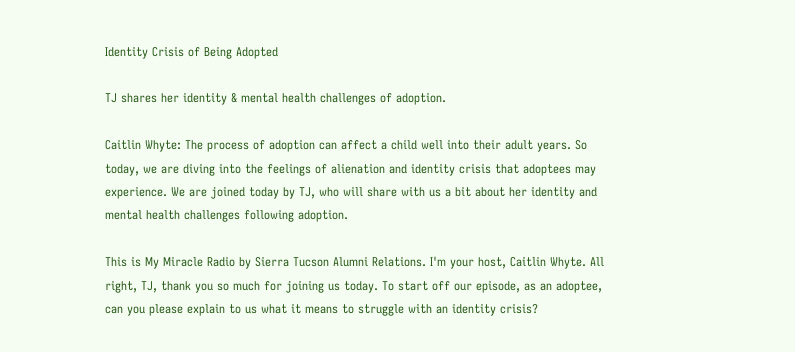Identity Crisis of Being Adopted

TJ shares her identity & mental health challenges of adoption.

Caitlin Whyte: The process of adoption can affect a child well into their adult years. So today, we are diving into the feelings of alienation and identity crisis that adoptees may experience. We are joined today by TJ, who will share with us a bit about her identity and mental health challenges following adoption.

This is My Miracle Radio by Sierra Tucson Alumni Relations. I'm your host, Caitlin Whyte. All right, TJ, thank you so much for joining us today. To start off our episode, as an adoptee, can you please explain to us what it means to struggle with an identity crisis?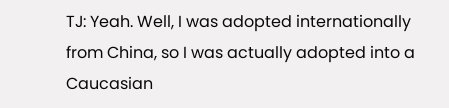TJ: Yeah. Well, I was adopted internationally from China, so I was actually adopted into a Caucasian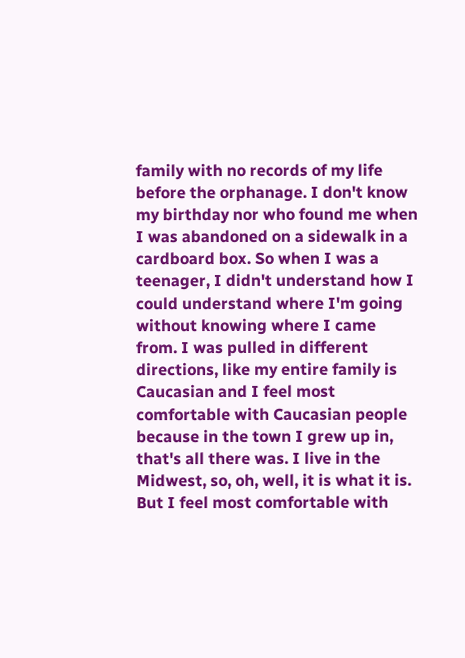family with no records of my life before the orphanage. I don't know my birthday nor who found me when I was abandoned on a sidewalk in a cardboard box. So when I was a teenager, I didn't understand how I could understand where I'm going without knowing where I came from. I was pulled in different directions, like my entire family is Caucasian and I feel most comfortable with Caucasian people because in the town I grew up in, that's all there was. I live in the Midwest, so, oh, well, it is what it is. But I feel most comfortable with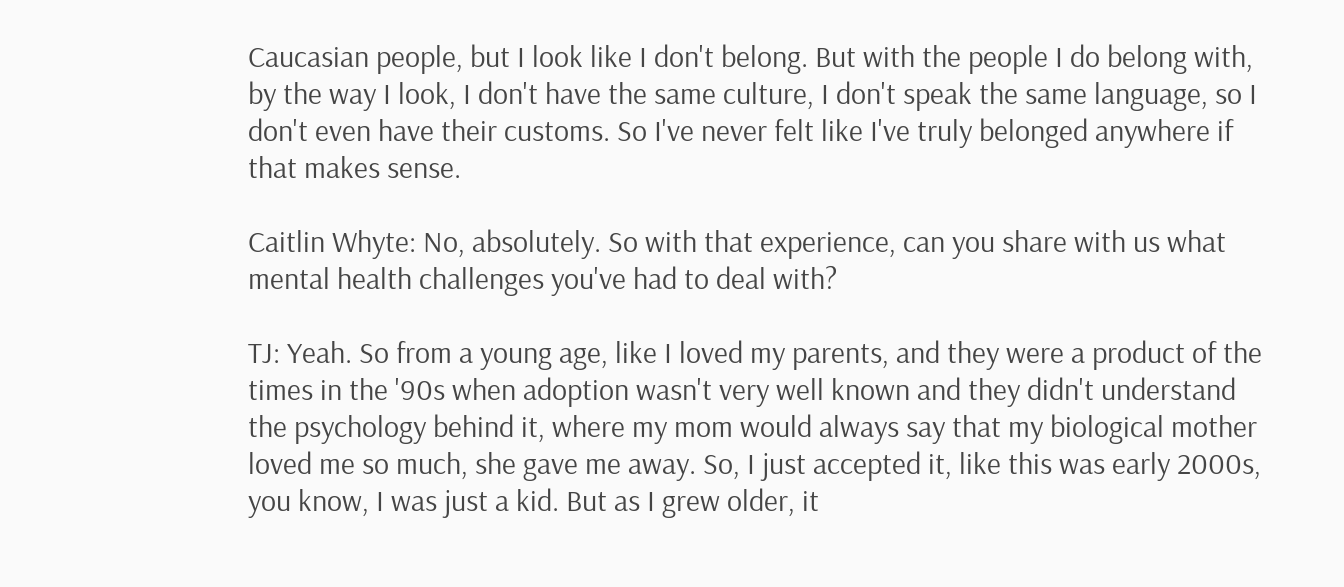Caucasian people, but I look like I don't belong. But with the people I do belong with, by the way I look, I don't have the same culture, I don't speak the same language, so I don't even have their customs. So I've never felt like I've truly belonged anywhere if that makes sense.

Caitlin Whyte: No, absolutely. So with that experience, can you share with us what mental health challenges you've had to deal with?

TJ: Yeah. So from a young age, like I loved my parents, and they were a product of the times in the '90s when adoption wasn't very well known and they didn't understand the psychology behind it, where my mom would always say that my biological mother loved me so much, she gave me away. So, I just accepted it, like this was early 2000s, you know, I was just a kid. But as I grew older, it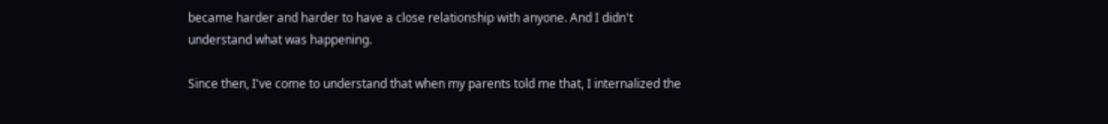became harder and harder to have a close relationship with anyone. And I didn't understand what was happening.

Since then, I've come to understand that when my parents told me that, I internalized the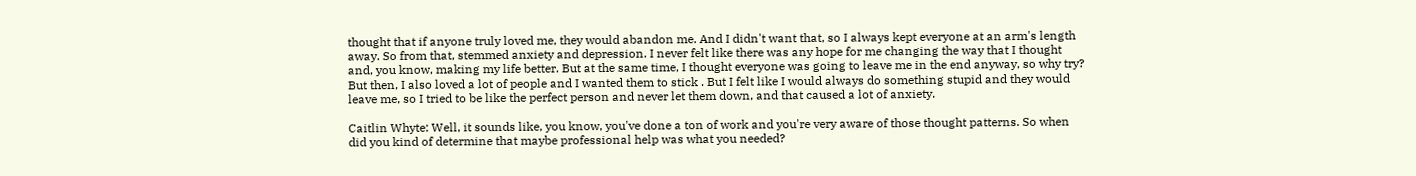thought that if anyone truly loved me, they would abandon me. And I didn't want that, so I always kept everyone at an arm's length away. So from that, stemmed anxiety and depression. I never felt like there was any hope for me changing the way that I thought and, you know, making my life better. But at the same time, I thought everyone was going to leave me in the end anyway, so why try? But then, I also loved a lot of people and I wanted them to stick . But I felt like I would always do something stupid and they would leave me, so I tried to be like the perfect person and never let them down, and that caused a lot of anxiety.

Caitlin Whyte: Well, it sounds like, you know, you've done a ton of work and you're very aware of those thought patterns. So when did you kind of determine that maybe professional help was what you needed?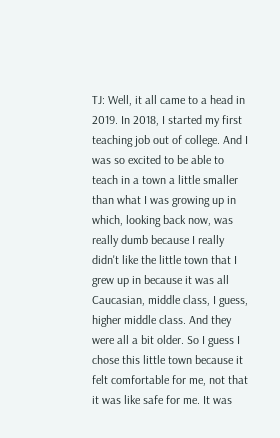TJ: Well, it all came to a head in 2019. In 2018, I started my first teaching job out of college. And I was so excited to be able to teach in a town a little smaller than what I was growing up in which, looking back now, was really dumb because I really didn't like the little town that I grew up in because it was all Caucasian, middle class, I guess, higher middle class. And they were all a bit older. So I guess I chose this little town because it felt comfortable for me, not that it was like safe for me. It was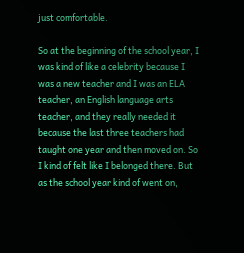just comfortable.

So at the beginning of the school year, I was kind of like a celebrity because I was a new teacher and I was an ELA teacher, an English language arts teacher, and they really needed it because the last three teachers had taught one year and then moved on. So I kind of felt like I belonged there. But as the school year kind of went on,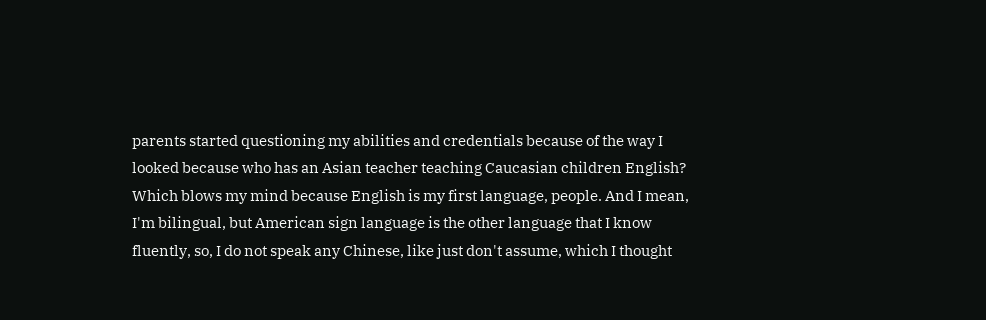parents started questioning my abilities and credentials because of the way I looked because who has an Asian teacher teaching Caucasian children English? Which blows my mind because English is my first language, people. And I mean, I'm bilingual, but American sign language is the other language that I know fluently, so, I do not speak any Chinese, like just don't assume, which I thought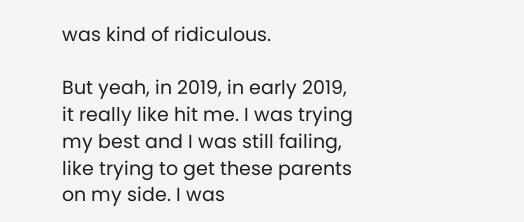was kind of ridiculous.

But yeah, in 2019, in early 2019, it really like hit me. I was trying my best and I was still failing, like trying to get these parents on my side. I was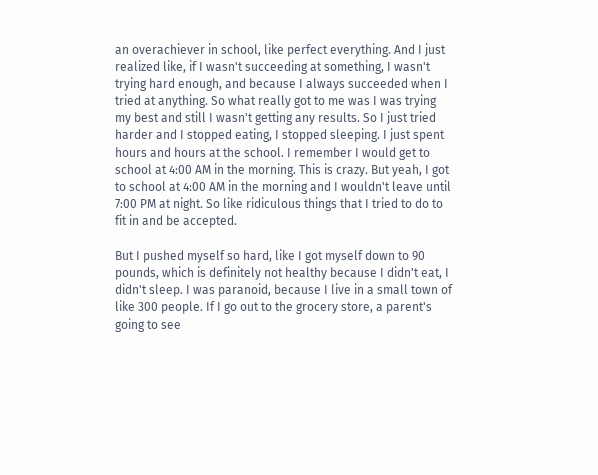an overachiever in school, like perfect everything. And I just realized like, if I wasn't succeeding at something, I wasn't trying hard enough, and because I always succeeded when I tried at anything. So what really got to me was I was trying my best and still I wasn't getting any results. So I just tried harder and I stopped eating, I stopped sleeping. I just spent hours and hours at the school. I remember I would get to school at 4:00 AM in the morning. This is crazy. But yeah, I got to school at 4:00 AM in the morning and I wouldn't leave until 7:00 PM at night. So like ridiculous things that I tried to do to fit in and be accepted.

But I pushed myself so hard, like I got myself down to 90 pounds, which is definitely not healthy because I didn't eat, I didn't sleep. I was paranoid, because I live in a small town of like 300 people. If I go out to the grocery store, a parent's going to see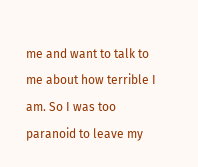me and want to talk to me about how terrible I am. So I was too paranoid to leave my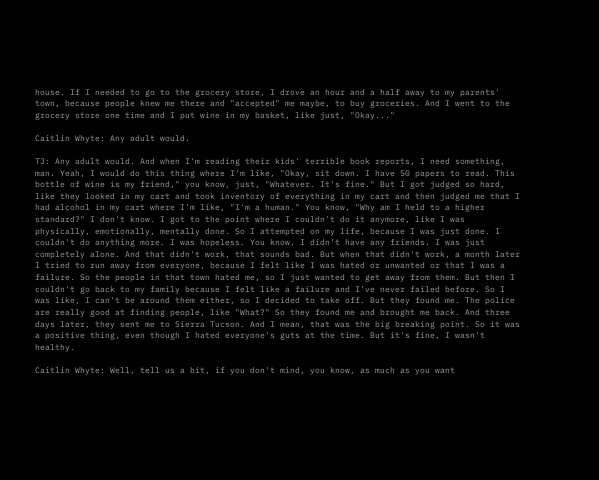house. If I needed to go to the grocery store, I drove an hour and a half away to my parents' town, because people knew me there and "accepted" me maybe, to buy groceries. And I went to the grocery store one time and I put wine in my basket, like just, "Okay..."

Caitlin Whyte: Any adult would.

TJ: Any adult would. And when I'm reading their kids' terrible book reports, I need something, man. Yeah, I would do this thing where I'm like, "Okay, sit down. I have 50 papers to read. This bottle of wine is my friend," you know, just, "Whatever. It's fine." But I got judged so hard, like they looked in my cart and took inventory of everything in my cart and then judged me that I had alcohol in my cart where I'm like, "I'm a human." You know, "Why am I held to a higher standard?" I don't know. I got to the point where I couldn't do it anymore, like I was physically, emotionally, mentally done. So I attempted on my life, because I was just done. I couldn't do anything more. I was hopeless. You know, I didn't have any friends. I was just completely alone. And that didn't work, that sounds bad. But when that didn't work, a month later I tried to run away from everyone, because I felt like I was hated or unwanted or that I was a failure. So the people in that town hated me, so I just wanted to get away from them. But then I couldn't go back to my family because I felt like a failure and I've never failed before. So I was like, I can't be around them either, so I decided to take off. But they found me. The police are really good at finding people, like "What?" So they found me and brought me back. And three days later, they sent me to Sierra Tucson. And I mean, that was the big breaking point. So it was a positive thing, even though I hated everyone's guts at the time. But it's fine, I wasn't healthy.

Caitlin Whyte: Well, tell us a bit, if you don't mind, you know, as much as you want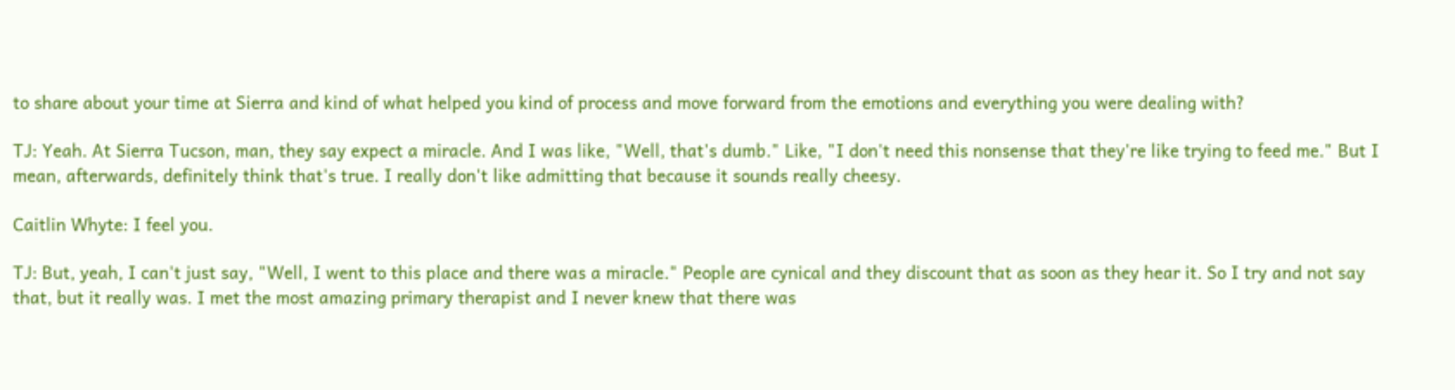to share about your time at Sierra and kind of what helped you kind of process and move forward from the emotions and everything you were dealing with?

TJ: Yeah. At Sierra Tucson, man, they say expect a miracle. And I was like, "Well, that's dumb." Like, "I don't need this nonsense that they're like trying to feed me." But I mean, afterwards, definitely think that's true. I really don't like admitting that because it sounds really cheesy.

Caitlin Whyte: I feel you.

TJ: But, yeah, I can't just say, "Well, I went to this place and there was a miracle." People are cynical and they discount that as soon as they hear it. So I try and not say that, but it really was. I met the most amazing primary therapist and I never knew that there was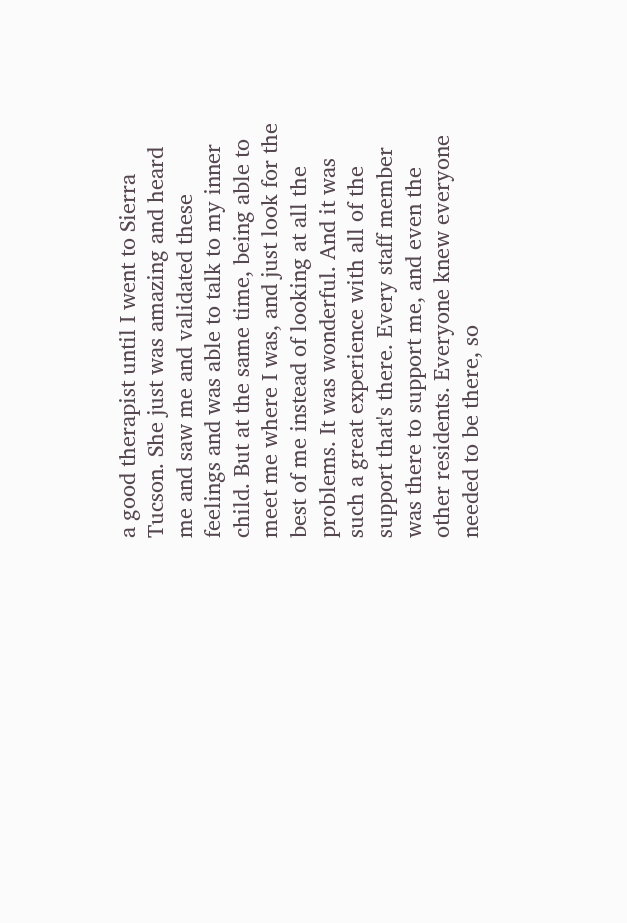a good therapist until I went to Sierra Tucson. She just was amazing and heard me and saw me and validated these feelings and was able to talk to my inner child. But at the same time, being able to meet me where I was, and just look for the best of me instead of looking at all the problems. It was wonderful. And it was such a great experience with all of the support that's there. Every staff member was there to support me, and even the other residents. Everyone knew everyone needed to be there, so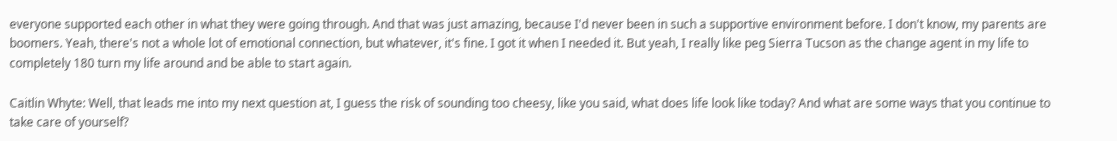everyone supported each other in what they were going through. And that was just amazing, because I'd never been in such a supportive environment before. I don't know, my parents are boomers. Yeah, there's not a whole lot of emotional connection, but whatever, it's fine. I got it when I needed it. But yeah, I really like peg Sierra Tucson as the change agent in my life to completely 180 turn my life around and be able to start again.

Caitlin Whyte: Well, that leads me into my next question at, I guess the risk of sounding too cheesy, like you said, what does life look like today? And what are some ways that you continue to take care of yourself?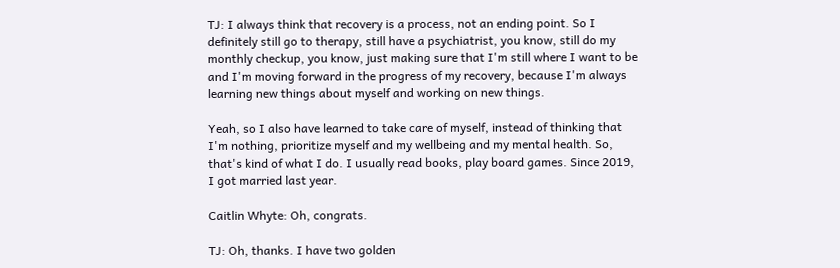TJ: I always think that recovery is a process, not an ending point. So I definitely still go to therapy, still have a psychiatrist, you know, still do my monthly checkup, you know, just making sure that I'm still where I want to be and I'm moving forward in the progress of my recovery, because I'm always learning new things about myself and working on new things.

Yeah, so I also have learned to take care of myself, instead of thinking that I'm nothing, prioritize myself and my wellbeing and my mental health. So, that's kind of what I do. I usually read books, play board games. Since 2019, I got married last year.

Caitlin Whyte: Oh, congrats.

TJ: Oh, thanks. I have two golden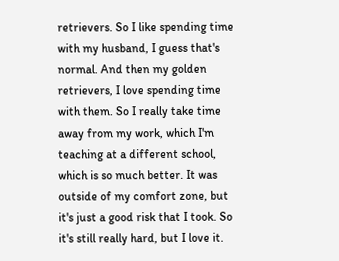retrievers. So I like spending time with my husband, I guess that's normal. And then my golden retrievers, I love spending time with them. So I really take time away from my work, which I'm teaching at a different school, which is so much better. It was outside of my comfort zone, but it's just a good risk that I took. So it's still really hard, but I love it.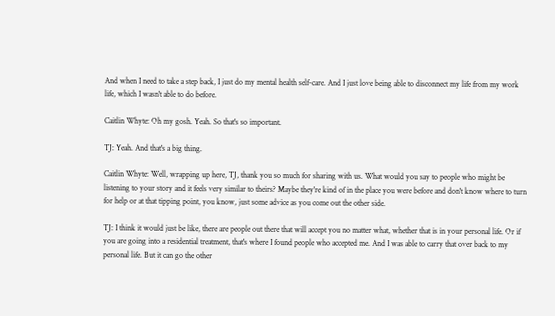And when I need to take a step back, I just do my mental health self-care. And I just love being able to disconnect my life from my work life, which I wasn't able to do before.

Caitlin Whyte: Oh my gosh. Yeah. So that's so important.

TJ: Yeah. And that's a big thing.

Caitlin Whyte: Well, wrapping up here, TJ, thank you so much for sharing with us. What would you say to people who might be listening to your story and it feels very similar to theirs? Maybe they're kind of in the place you were before and don't know where to turn for help or at that tipping point, you know, just some advice as you come out the other side.

TJ: I think it would just be like, there are people out there that will accept you no matter what, whether that is in your personal life. Or if you are going into a residential treatment, that's where I found people who accepted me. And I was able to carry that over back to my personal life. But it can go the other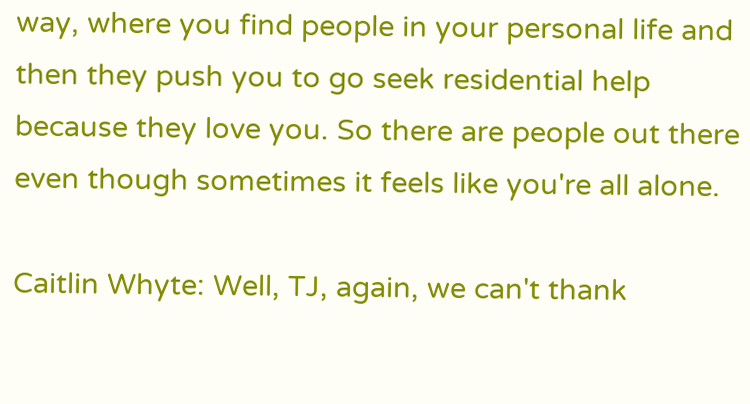way, where you find people in your personal life and then they push you to go seek residential help because they love you. So there are people out there even though sometimes it feels like you're all alone.

Caitlin Whyte: Well, TJ, again, we can't thank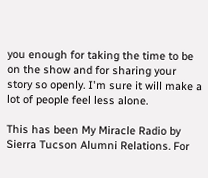you enough for taking the time to be on the show and for sharing your story so openly. I'm sure it will make a lot of people feel less alone.

This has been My Miracle Radio by Sierra Tucson Alumni Relations. For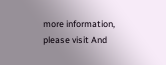more information, please visit And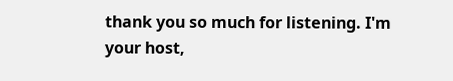thank you so much for listening. I'm your host,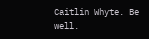Caitlin Whyte. Be well.